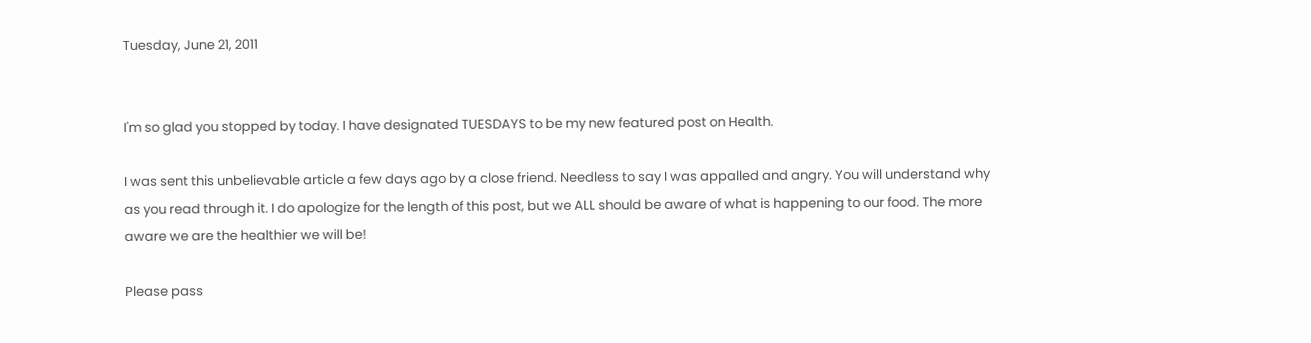Tuesday, June 21, 2011


I'm so glad you stopped by today. I have designated TUESDAYS to be my new featured post on Health.

I was sent this unbelievable article a few days ago by a close friend. Needless to say I was appalled and angry. You will understand why as you read through it. I do apologize for the length of this post, but we ALL should be aware of what is happening to our food. The more aware we are the healthier we will be!

Please pass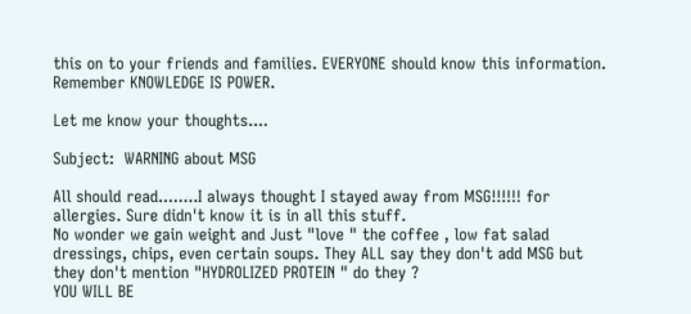this on to your friends and families. EVERYONE should know this information. Remember KNOWLEDGE IS POWER.

Let me know your thoughts....

Subject:  WARNING about MSG

All should read........I always thought I stayed away from MSG!!!!!! for allergies. Sure didn't know it is in all this stuff.
No wonder we gain weight and Just "love " the coffee , low fat salad dressings, chips, even certain soups. They ALL say they don't add MSG but they don't mention "HYDROLIZED PROTEIN " do they ?
YOU WILL BE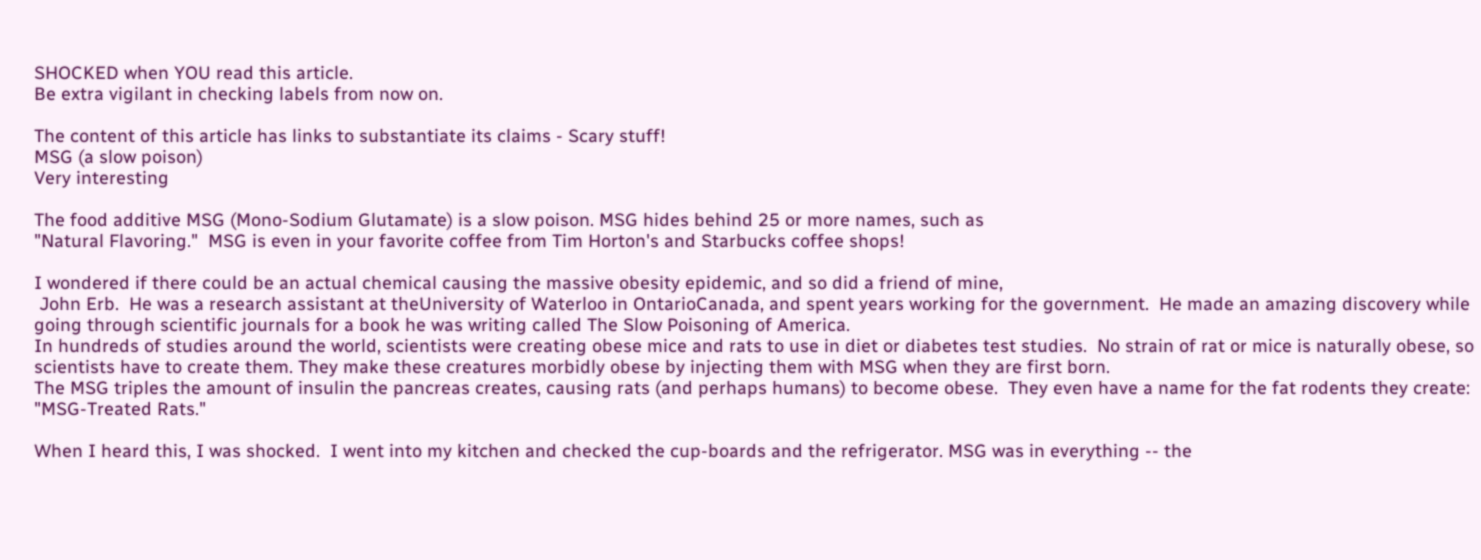SHOCKED when YOU read this article.
Be extra vigilant in checking labels from now on.

The content of this article has links to substantiate its claims - Scary stuff!
MSG (a slow poison)
Very interesting

The food additive MSG (Mono-Sodium Glutamate) is a slow poison. MSG hides behind 25 or more names, such as
"Natural Flavoring."  MSG is even in your favorite coffee from Tim Horton's and Starbucks coffee shops!

I wondered if there could be an actual chemical causing the massive obesity epidemic, and so did a friend of mine,
 John Erb.  He was a research assistant at theUniversity of Waterloo in OntarioCanada, and spent years working for the government.  He made an amazing discovery while going through scientific journals for a book he was writing called The Slow Poisoning of America.
In hundreds of studies around the world, scientists were creating obese mice and rats to use in diet or diabetes test studies.  No strain of rat or mice is naturally obese, so scientists have to create them. They make these creatures morbidly obese by injecting them with MSG when they are first born.
The MSG triples the amount of insulin the pancreas creates, causing rats (and perhaps humans) to become obese.  They even have a name for the fat rodents they create: "MSG-Treated Rats."

When I heard this, I was shocked.  I went into my kitchen and checked the cup-boards and the refrigerator. MSG was in everything -- the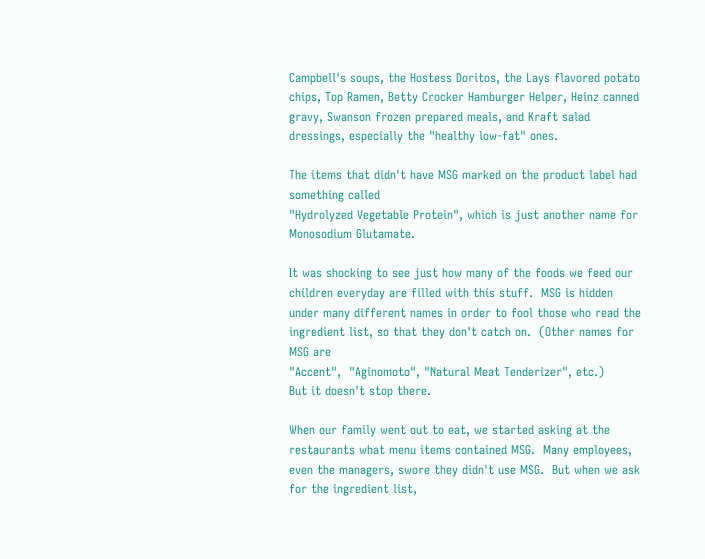Campbell's soups, the Hostess Doritos, the Lays flavored potato chips, Top Ramen, Betty Crocker Hamburger Helper, Heinz canned gravy, Swanson frozen prepared meals, and Kraft salad dressings, especially the "healthy low-fat" ones.

The items that didn't have MSG marked on the product label had something called
"Hydrolyzed Vegetable Protein", which is just another name for Monosodium Glutamate.

It was shocking to see just how many of the foods we feed our children everyday are filled with this stuff.  MSG is hidden under many different names in order to fool those who read the ingredient list, so that they don't catch on.  (Other names for MSG are
"Accent",  "Aginomoto", "Natural Meat Tenderizer", etc.)
But it doesn't stop there.

When our family went out to eat, we started asking at the restaurants what menu items contained MSG.  Many employees, even the managers, swore they didn't use MSG.  But when we ask for the ingredient list,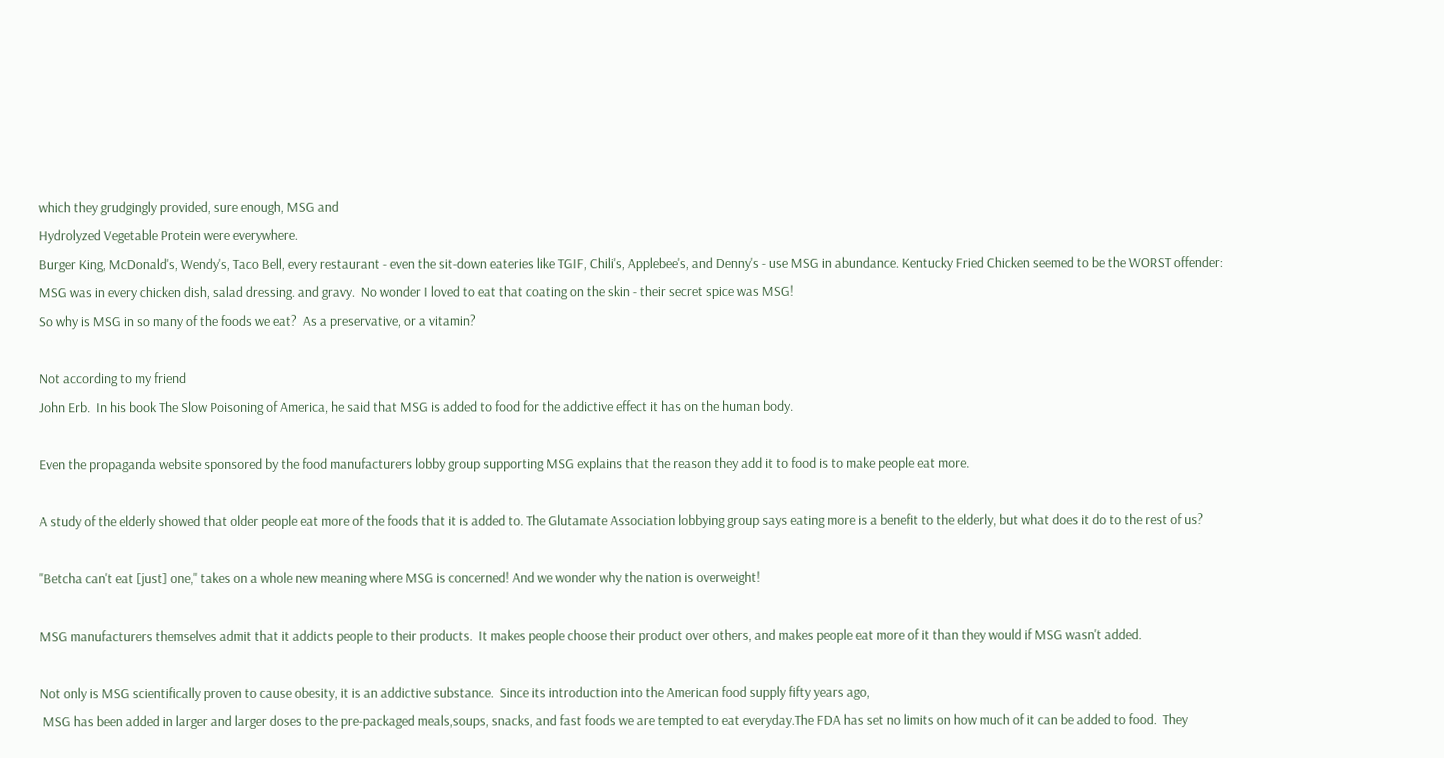which they grudgingly provided, sure enough, MSG and
Hydrolyzed Vegetable Protein were everywhere.
Burger King, McDonald's, Wendy's, Taco Bell, every restaurant - even the sit-down eateries like TGIF, Chili's, Applebee's, and Denny's - use MSG in abundance. Kentucky Fried Chicken seemed to be the WORST offender: MSG was in every chicken dish, salad dressing. and gravy.  No wonder I loved to eat that coating on the skin - their secret spice was MSG!
So why is MSG in so many of the foods we eat?  As a preservative, or a vitamin?

Not according to my friend
John Erb.  In his book The Slow Poisoning of America, he said that MSG is added to food for the addictive effect it has on the human body.

Even the propaganda website sponsored by the food manufacturers lobby group supporting MSG explains that the reason they add it to food is to make people eat more.

A study of the elderly showed that older people eat more of the foods that it is added to. The Glutamate Association lobbying group says eating more is a benefit to the elderly, but what does it do to the rest of us?

"Betcha can't eat [just] one," takes on a whole new meaning where MSG is concerned! And we wonder why the nation is overweight!

MSG manufacturers themselves admit that it addicts people to their products.  It makes people choose their product over others, and makes people eat more of it than they would if MSG wasn't added.

Not only is MSG scientifically proven to cause obesity, it is an addictive substance.  Since its introduction into the American food supply fifty years ago,
 MSG has been added in larger and larger doses to the pre-packaged meals,soups, snacks, and fast foods we are tempted to eat everyday.The FDA has set no limits on how much of it can be added to food.  They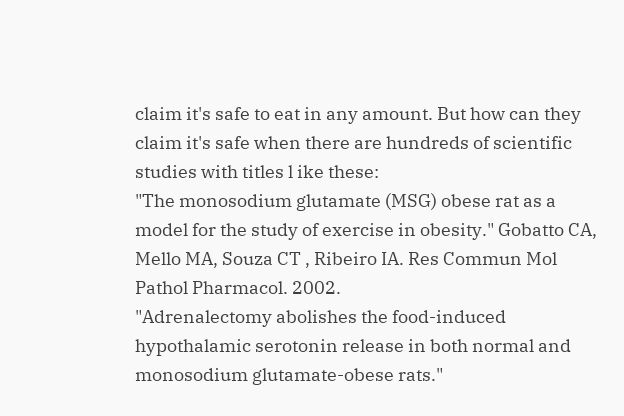claim it's safe to eat in any amount. But how can they claim it's safe when there are hundreds of scientific studies with titles l ike these:
"The monosodium glutamate (MSG) obese rat as a model for the study of exercise in obesity." Gobatto CA, Mello MA, Souza CT , Ribeiro IA. Res Commun Mol Pathol Pharmacol. 2002.
"Adrenalectomy abolishes the food-induced hypothalamic serotonin release in both normal and monosodium glutamate-obese rats."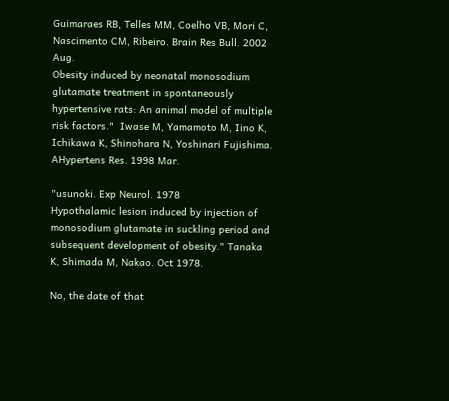Guimaraes RB, Telles MM, Coelho VB, Mori C, Nascimento CM, Ribeiro. Brain Res Bull. 2002 Aug.
Obesity induced by neonatal monosodium glutamate treatment in spontaneously hypertensive rats: An animal model of multiple risk factors."  Iwase M, Yamamoto M, Iino K, Ichikawa K, Shinohara N, Yoshinari Fujishima.
AHypertens Res. 1998 Mar.

"usunoki. Exp Neurol. 1978
Hypothalamic lesion induced by injection of monosodium glutamate in suckling period and subsequent development of obesity." Tanaka K, Shimada M, Nakao. Oct 1978.

No, the date of that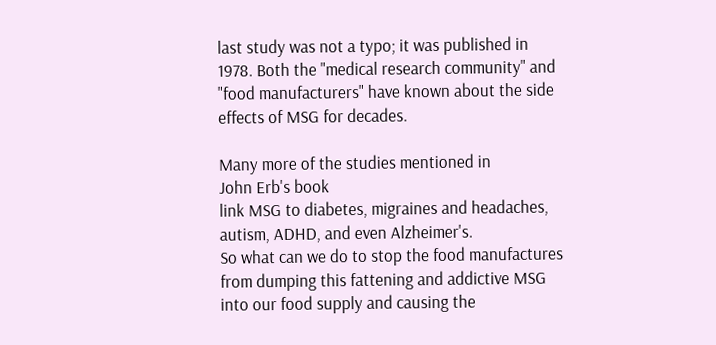last study was not a typo; it was published in 1978. Both the "medical research community" and "food manufacturers" have known about the side effects of MSG for decades.

Many more of the studies mentioned in
John Erb's book
link MSG to diabetes, migraines and headaches, autism, ADHD, and even Alzheimer's.
So what can we do to stop the food manufactures from dumping this fattening and addictive MSG into our food supply and causing the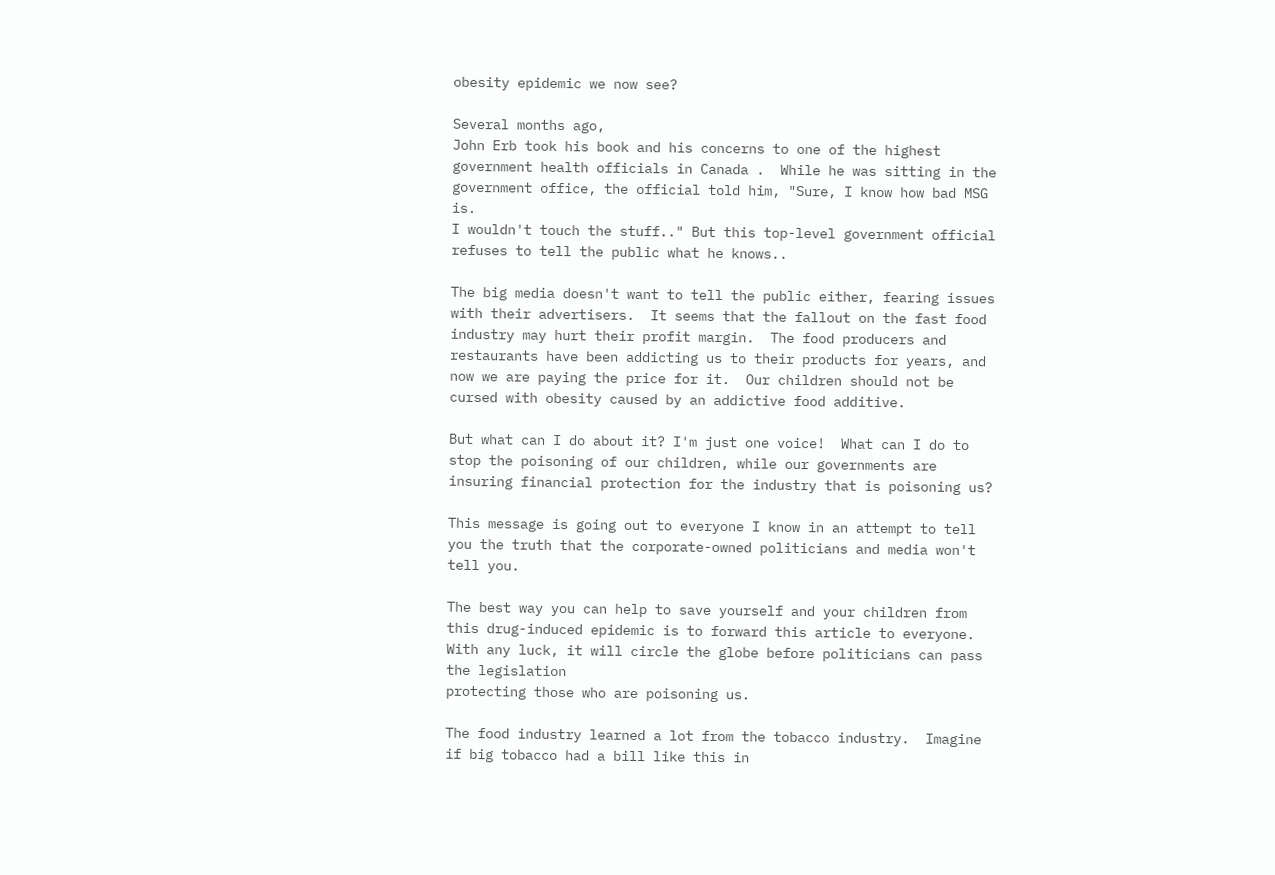obesity epidemic we now see?

Several months ago,
John Erb took his book and his concerns to one of the highest government health officials in Canada .  While he was sitting in the government office, the official told him, "Sure, I know how bad MSG is.
I wouldn't touch the stuff.." But this top-level government official refuses to tell the public what he knows..

The big media doesn't want to tell the public either, fearing issues with their advertisers.  It seems that the fallout on the fast food industry may hurt their profit margin.  The food producers and restaurants have been addicting us to their products for years, and now we are paying the price for it.  Our children should not be cursed with obesity caused by an addictive food additive.

But what can I do about it? I'm just one voice!  What can I do to stop the poisoning of our children, while our governments are insuring financial protection for the industry that is poisoning us?

This message is going out to everyone I know in an attempt to tell you the truth that the corporate-owned politicians and media won't tell you.

The best way you can help to save yourself and your children from this drug-induced epidemic is to forward this article to everyone.  With any luck, it will circle the globe before politicians can pass the legislation
protecting those who are poisoning us.

The food industry learned a lot from the tobacco industry.  Imagine if big tobacco had a bill like this in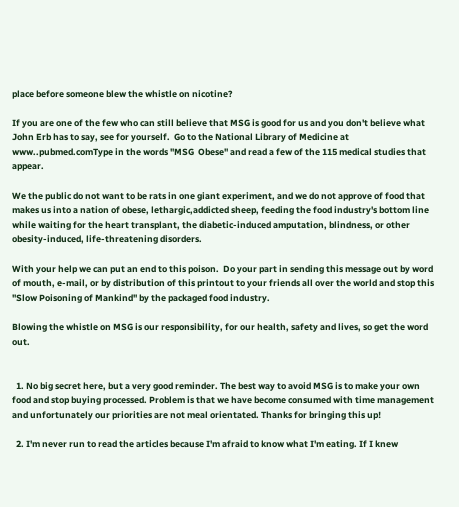place before someone blew the whistle on nicotine?

If you are one of the few who can still believe that MSG is good for us and you don't believe what John Erb has to say, see for yourself.  Go to the National Library of Medicine at
www..pubmed.comType in the words "MSG  Obese" and read a few of the 115 medical studies that appear.

We the public do not want to be rats in one giant experiment, and we do not approve of food that makes us into a nation of obese, lethargic,addicted sheep, feeding the food industry's bottom line while waiting for the heart transplant, the diabetic-induced amputation, blindness, or other obesity-induced, life-threatening disorders.

With your help we can put an end to this poison.  Do your part in sending this message out by word of mouth, e-mail, or by distribution of this printout to your friends all over the world and stop this "Slow Poisoning of Mankind" by the packaged food industry.

Blowing the whistle on MSG is our responsibility, for our health, safety and lives, so get the word out.


  1. No big secret here, but a very good reminder. The best way to avoid MSG is to make your own food and stop buying processed. Problem is that we have become consumed with time management and unfortunately our priorities are not meal orientated. Thanks for bringing this up!

  2. I'm never run to read the articles because I'm afraid to know what I'm eating. If I knew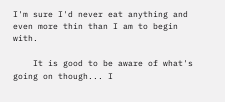I'm sure I'd never eat anything and even more thin than I am to begin with.

    It is good to be aware of what's going on though... I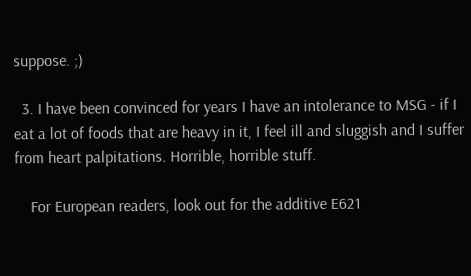suppose. ;)

  3. I have been convinced for years I have an intolerance to MSG - if I eat a lot of foods that are heavy in it, I feel ill and sluggish and I suffer from heart palpitations. Horrible, horrible stuff.

    For European readers, look out for the additive E621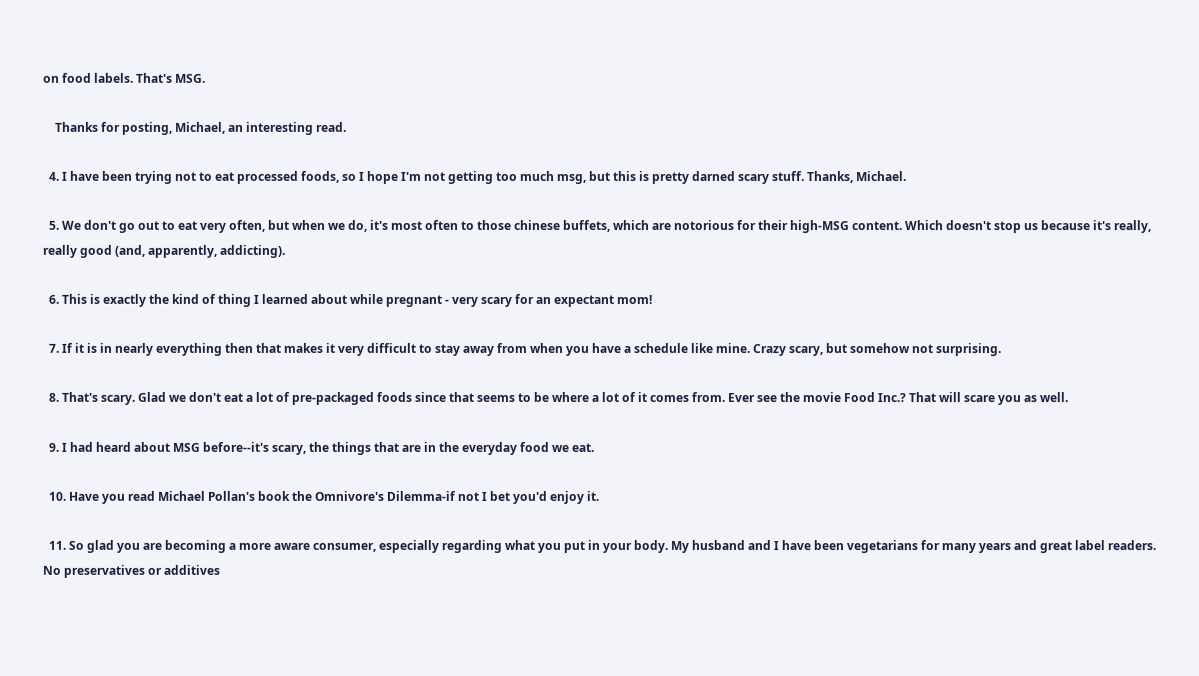on food labels. That's MSG.

    Thanks for posting, Michael, an interesting read.

  4. I have been trying not to eat processed foods, so I hope I'm not getting too much msg, but this is pretty darned scary stuff. Thanks, Michael.

  5. We don't go out to eat very often, but when we do, it's most often to those chinese buffets, which are notorious for their high-MSG content. Which doesn't stop us because it's really, really good (and, apparently, addicting).

  6. This is exactly the kind of thing I learned about while pregnant - very scary for an expectant mom!

  7. If it is in nearly everything then that makes it very difficult to stay away from when you have a schedule like mine. Crazy scary, but somehow not surprising.

  8. That's scary. Glad we don't eat a lot of pre-packaged foods since that seems to be where a lot of it comes from. Ever see the movie Food Inc.? That will scare you as well.

  9. I had heard about MSG before--it's scary, the things that are in the everyday food we eat.

  10. Have you read Michael Pollan's book the Omnivore's Dilemma-if not I bet you'd enjoy it.

  11. So glad you are becoming a more aware consumer, especially regarding what you put in your body. My husband and I have been vegetarians for many years and great label readers. No preservatives or additives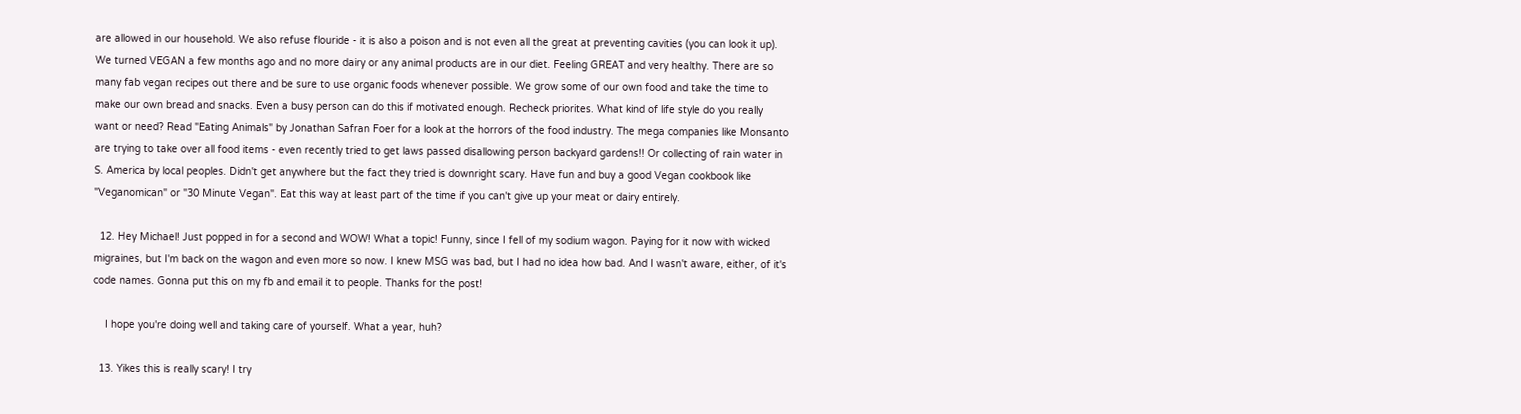are allowed in our household. We also refuse flouride - it is also a poison and is not even all the great at preventing cavities (you can look it up). We turned VEGAN a few months ago and no more dairy or any animal products are in our diet. Feeling GREAT and very healthy. There are so many fab vegan recipes out there and be sure to use organic foods whenever possible. We grow some of our own food and take the time to make our own bread and snacks. Even a busy person can do this if motivated enough. Recheck priorites. What kind of life style do you really want or need? Read "Eating Animals" by Jonathan Safran Foer for a look at the horrors of the food industry. The mega companies like Monsanto are trying to take over all food items - even recently tried to get laws passed disallowing person backyard gardens!! Or collecting of rain water in S. America by local peoples. Didn't get anywhere but the fact they tried is downright scary. Have fun and buy a good Vegan cookbook like "Veganomican" or "30 Minute Vegan". Eat this way at least part of the time if you can't give up your meat or dairy entirely.

  12. Hey Michael! Just popped in for a second and WOW! What a topic! Funny, since I fell of my sodium wagon. Paying for it now with wicked migraines, but I'm back on the wagon and even more so now. I knew MSG was bad, but I had no idea how bad. And I wasn't aware, either, of it's code names. Gonna put this on my fb and email it to people. Thanks for the post!

    I hope you're doing well and taking care of yourself. What a year, huh?

  13. Yikes this is really scary! I try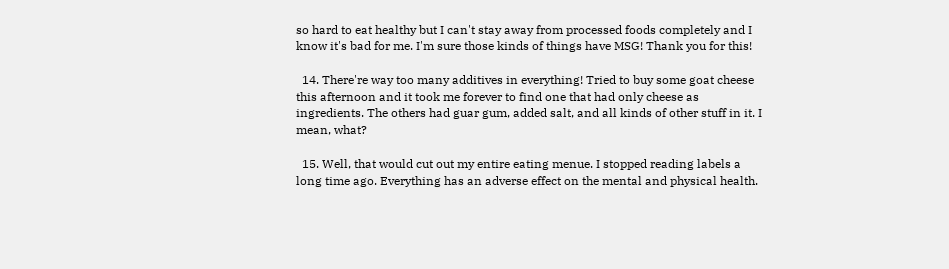so hard to eat healthy but I can't stay away from processed foods completely and I know it's bad for me. I'm sure those kinds of things have MSG! Thank you for this!

  14. There're way too many additives in everything! Tried to buy some goat cheese this afternoon and it took me forever to find one that had only cheese as ingredients. The others had guar gum, added salt, and all kinds of other stuff in it. I mean, what?

  15. Well, that would cut out my entire eating menue. I stopped reading labels a long time ago. Everything has an adverse effect on the mental and physical health.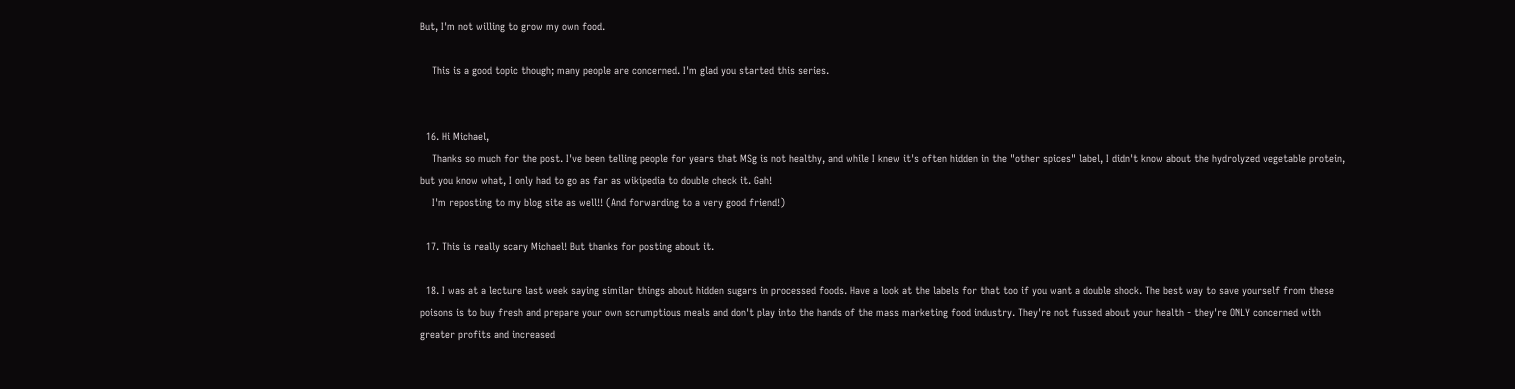But, I'm not willing to grow my own food.

    This is a good topic though; many people are concerned. I'm glad you started this series.


  16. Hi Michael,
    Thanks so much for the post. I've been telling people for years that MSg is not healthy, and while I knew it's often hidden in the "other spices" label, I didn't know about the hydrolyzed vegetable protein, but you know what, I only had to go as far as wikipedia to double check it. Gah!
    I'm reposting to my blog site as well!! (And forwarding to a very good friend!)

  17. This is really scary Michael! But thanks for posting about it.

  18. I was at a lecture last week saying similar things about hidden sugars in processed foods. Have a look at the labels for that too if you want a double shock. The best way to save yourself from these poisons is to buy fresh and prepare your own scrumptious meals and don't play into the hands of the mass marketing food industry. They're not fussed about your health - they're ONLY concerned with greater profits and increased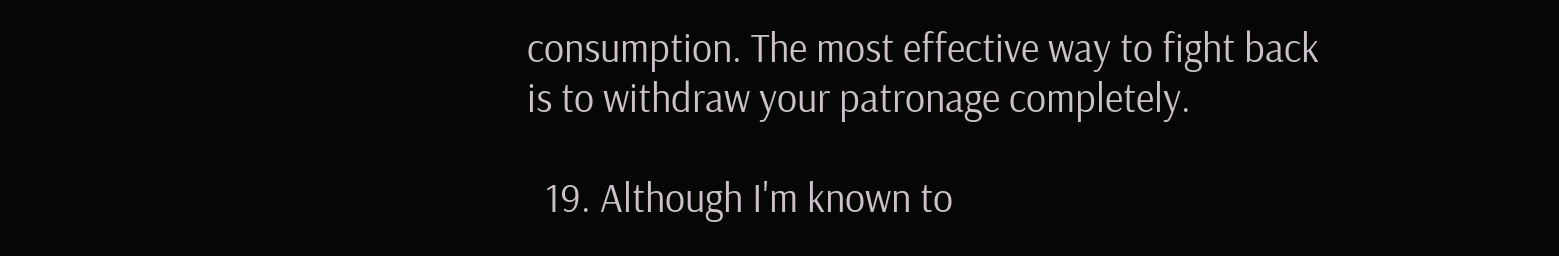consumption. The most effective way to fight back is to withdraw your patronage completely.

  19. Although I'm known to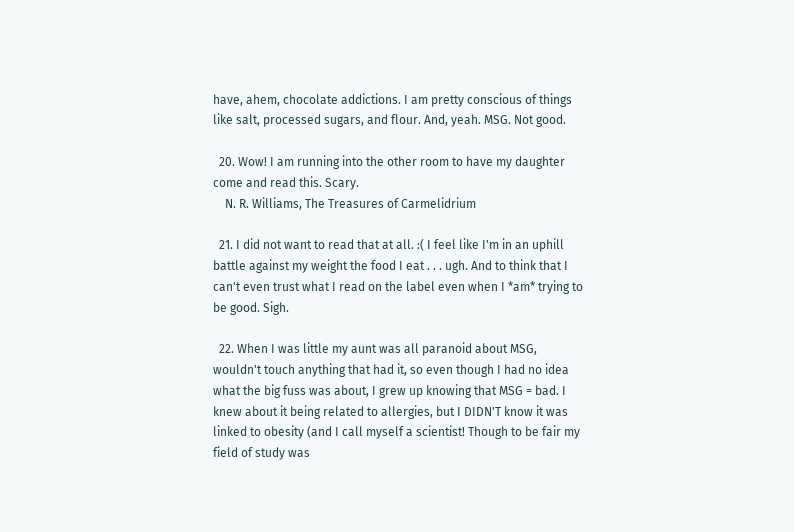have, ahem, chocolate addictions. I am pretty conscious of things like salt, processed sugars, and flour. And, yeah. MSG. Not good.

  20. Wow! I am running into the other room to have my daughter come and read this. Scary.
    N. R. Williams, The Treasures of Carmelidrium

  21. I did not want to read that at all. :( I feel like I'm in an uphill battle against my weight the food I eat . . . ugh. And to think that I can't even trust what I read on the label even when I *am* trying to be good. Sigh.

  22. When I was little my aunt was all paranoid about MSG, wouldn't touch anything that had it, so even though I had no idea what the big fuss was about, I grew up knowing that MSG = bad. I knew about it being related to allergies, but I DIDN'T know it was linked to obesity (and I call myself a scientist! Though to be fair my field of study was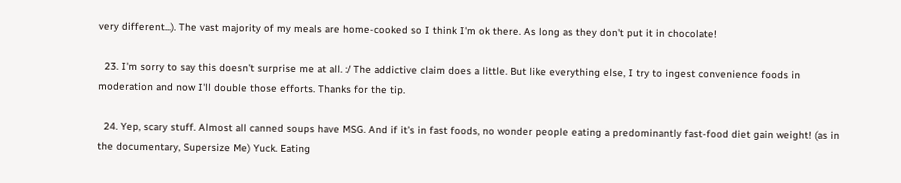very different...). The vast majority of my meals are home-cooked so I think I'm ok there. As long as they don't put it in chocolate!

  23. I'm sorry to say this doesn't surprise me at all. :/ The addictive claim does a little. But like everything else, I try to ingest convenience foods in moderation and now I'll double those efforts. Thanks for the tip.

  24. Yep, scary stuff. Almost all canned soups have MSG. And if it's in fast foods, no wonder people eating a predominantly fast-food diet gain weight! (as in the documentary, Supersize Me) Yuck. Eating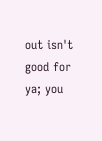out isn't good for ya; you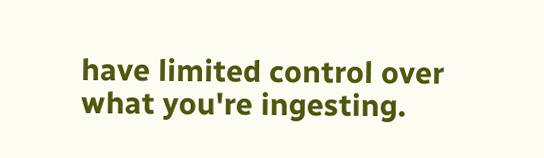have limited control over what you're ingesting.